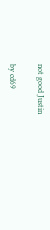not good Justin

by cd69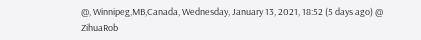@, Winnipeg,MB,Canada, Wednesday, January 13, 2021, 18:52 (5 days ago) @ ZihuaRob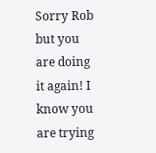Sorry Rob but you are doing it again! I know you are trying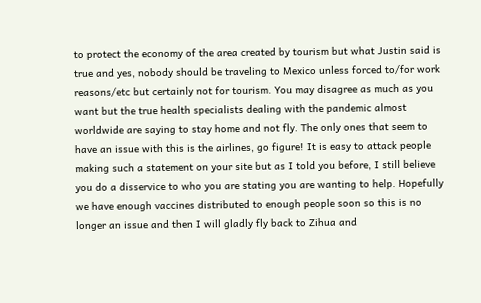to protect the economy of the area created by tourism but what Justin said is true and yes, nobody should be traveling to Mexico unless forced to/for work reasons/etc but certainly not for tourism. You may disagree as much as you want but the true health specialists dealing with the pandemic almost worldwide are saying to stay home and not fly. The only ones that seem to have an issue with this is the airlines, go figure! It is easy to attack people making such a statement on your site but as I told you before, I still believe you do a disservice to who you are stating you are wanting to help. Hopefully we have enough vaccines distributed to enough people soon so this is no longer an issue and then I will gladly fly back to Zihua and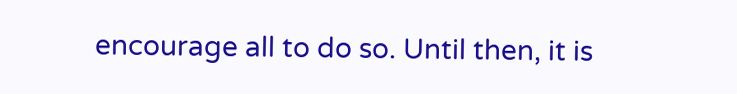encourage all to do so. Until then, it is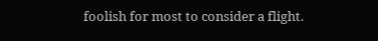foolish for most to consider a flight.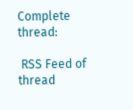Complete thread:

 RSS Feed of thread